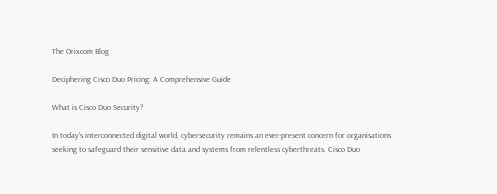The Orixcom Blog

Deciphering Cisco Duo Pricing: A Comprehensive Guide

What is Cisco Duo Security?

In today's interconnected digital world, cybersecurity remains an ever-present concern for organisations seeking to safeguard their sensitive data and systems from relentless cyberthreats. Cisco Duo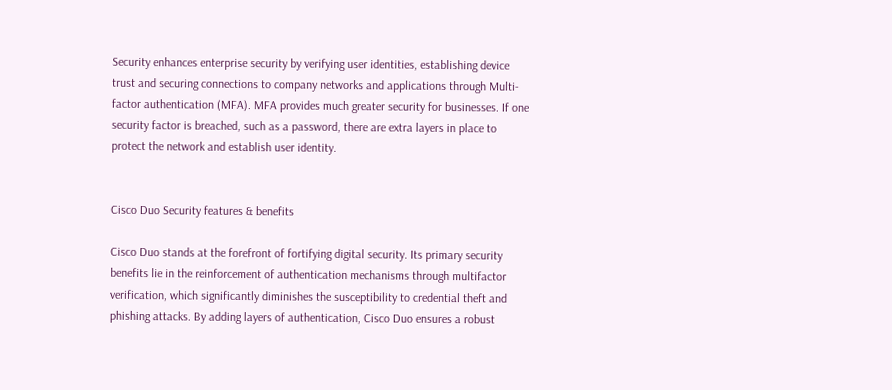Security enhances enterprise security by verifying user identities, establishing device trust and securing connections to company networks and applications through Multi-factor authentication (MFA). MFA provides much greater security for businesses. If one security factor is breached, such as a password, there are extra layers in place to protect the network and establish user identity.


Cisco Duo Security features & benefits

Cisco Duo stands at the forefront of fortifying digital security. Its primary security benefits lie in the reinforcement of authentication mechanisms through multifactor verification, which significantly diminishes the susceptibility to credential theft and phishing attacks. By adding layers of authentication, Cisco Duo ensures a robust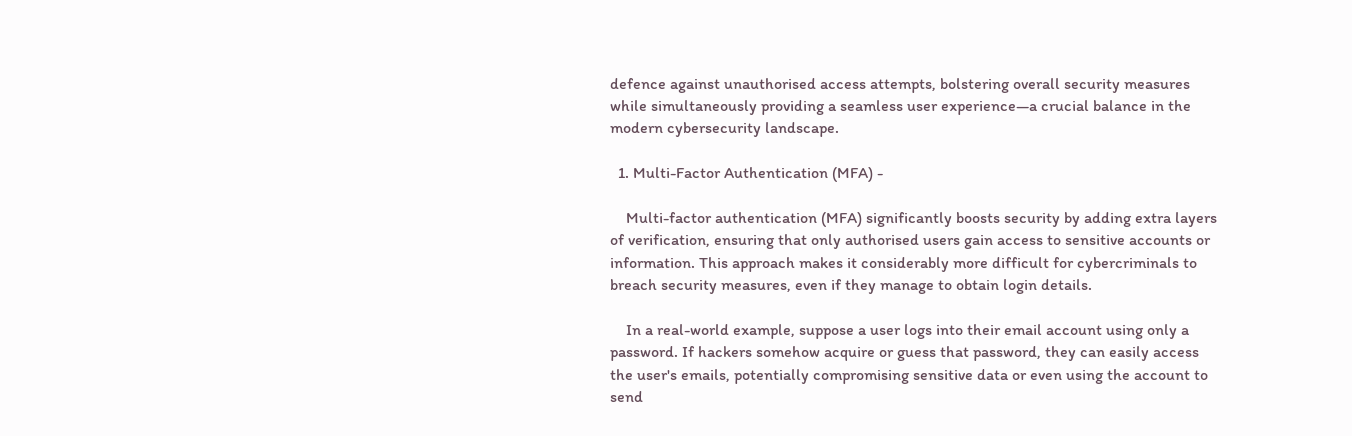defence against unauthorised access attempts, bolstering overall security measures while simultaneously providing a seamless user experience—a crucial balance in the modern cybersecurity landscape.

  1. Multi-Factor Authentication (MFA) -

    Multi-factor authentication (MFA) significantly boosts security by adding extra layers of verification, ensuring that only authorised users gain access to sensitive accounts or information. This approach makes it considerably more difficult for cybercriminals to breach security measures, even if they manage to obtain login details.

    In a real-world example, suppose a user logs into their email account using only a password. If hackers somehow acquire or guess that password, they can easily access the user's emails, potentially compromising sensitive data or even using the account to send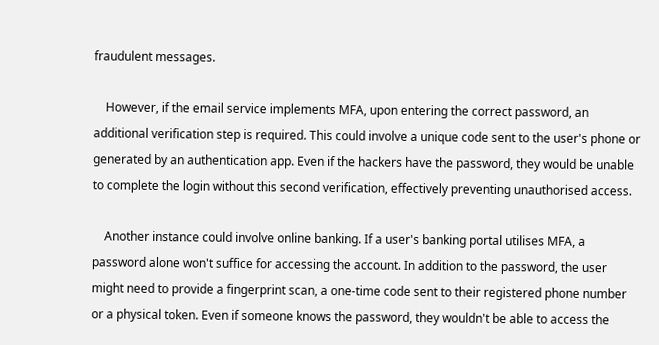fraudulent messages.

    However, if the email service implements MFA, upon entering the correct password, an additional verification step is required. This could involve a unique code sent to the user's phone or generated by an authentication app. Even if the hackers have the password, they would be unable to complete the login without this second verification, effectively preventing unauthorised access.

    Another instance could involve online banking. If a user's banking portal utilises MFA, a password alone won't suffice for accessing the account. In addition to the password, the user might need to provide a fingerprint scan, a one-time code sent to their registered phone number or a physical token. Even if someone knows the password, they wouldn't be able to access the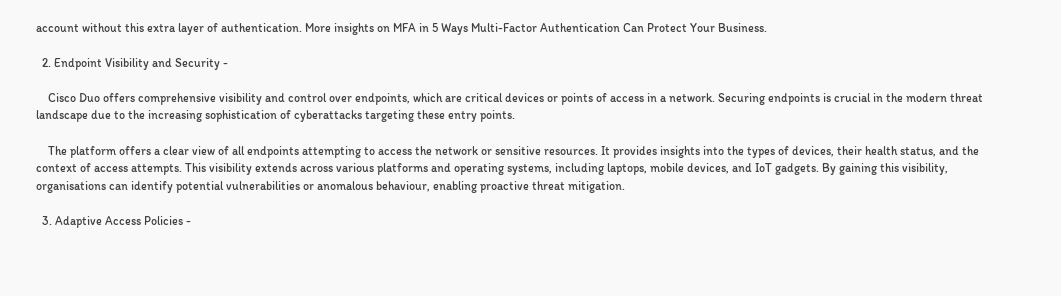account without this extra layer of authentication. More insights on MFA in 5 Ways Multi-Factor Authentication Can Protect Your Business.

  2. Endpoint Visibility and Security -

    Cisco Duo offers comprehensive visibility and control over endpoints, which are critical devices or points of access in a network. Securing endpoints is crucial in the modern threat landscape due to the increasing sophistication of cyberattacks targeting these entry points.

    The platform offers a clear view of all endpoints attempting to access the network or sensitive resources. It provides insights into the types of devices, their health status, and the context of access attempts. This visibility extends across various platforms and operating systems, including laptops, mobile devices, and IoT gadgets. By gaining this visibility, organisations can identify potential vulnerabilities or anomalous behaviour, enabling proactive threat mitigation.

  3. Adaptive Access Policies -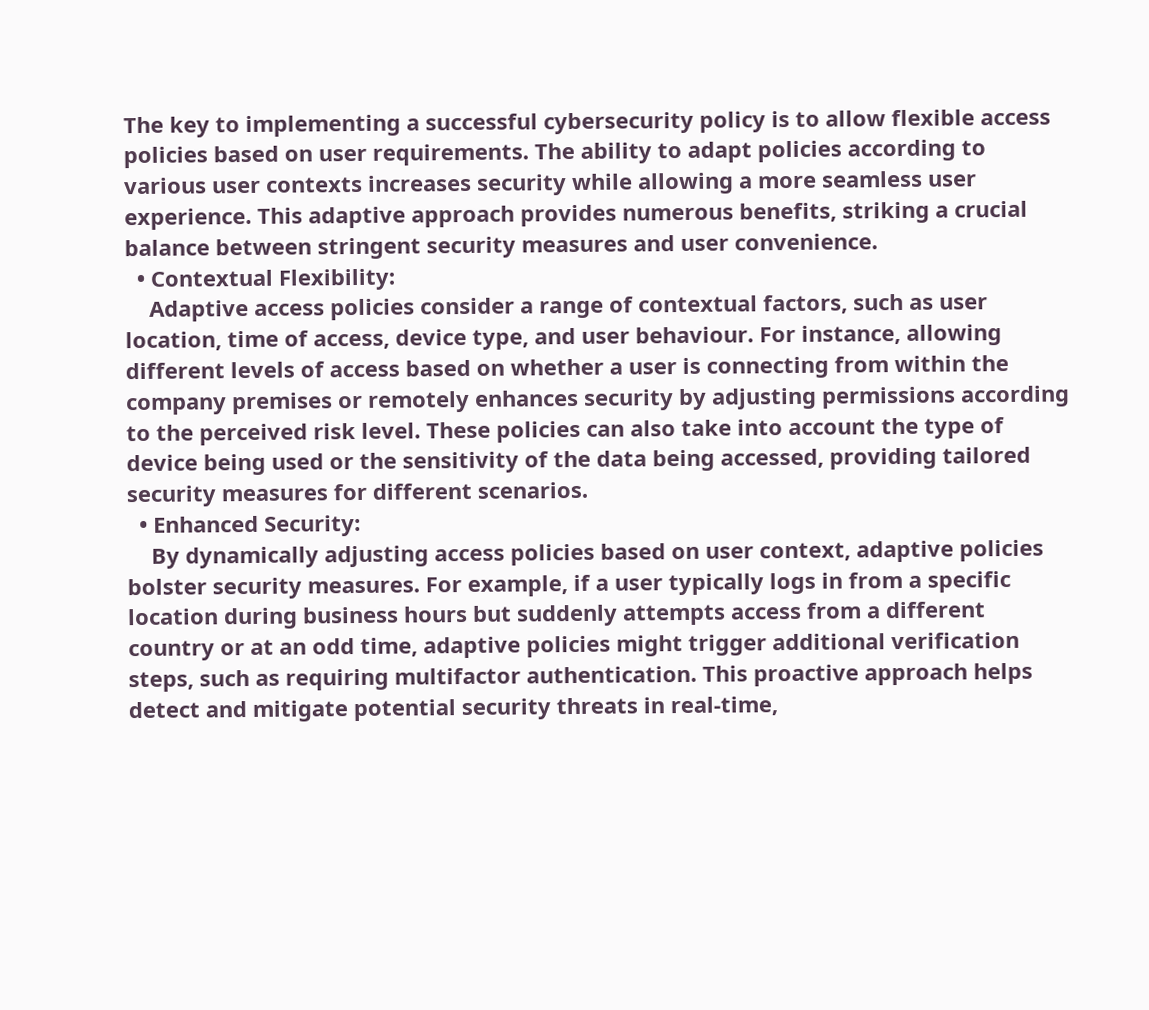The key to implementing a successful cybersecurity policy is to allow flexible access policies based on user requirements. The ability to adapt policies according to various user contexts increases security while allowing a more seamless user experience. This adaptive approach provides numerous benefits, striking a crucial balance between stringent security measures and user convenience.
  • Contextual Flexibility:
    Adaptive access policies consider a range of contextual factors, such as user location, time of access, device type, and user behaviour. For instance, allowing different levels of access based on whether a user is connecting from within the company premises or remotely enhances security by adjusting permissions according to the perceived risk level. These policies can also take into account the type of device being used or the sensitivity of the data being accessed, providing tailored security measures for different scenarios.
  • Enhanced Security:
    By dynamically adjusting access policies based on user context, adaptive policies bolster security measures. For example, if a user typically logs in from a specific location during business hours but suddenly attempts access from a different country or at an odd time, adaptive policies might trigger additional verification steps, such as requiring multifactor authentication. This proactive approach helps detect and mitigate potential security threats in real-time,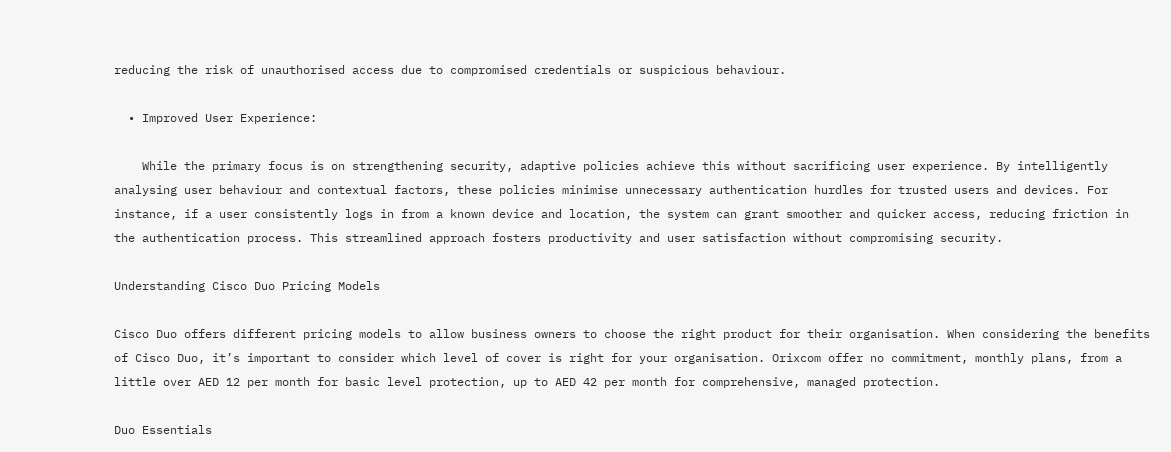reducing the risk of unauthorised access due to compromised credentials or suspicious behaviour.

  • Improved User Experience:

    While the primary focus is on strengthening security, adaptive policies achieve this without sacrificing user experience. By intelligently analysing user behaviour and contextual factors, these policies minimise unnecessary authentication hurdles for trusted users and devices. For instance, if a user consistently logs in from a known device and location, the system can grant smoother and quicker access, reducing friction in the authentication process. This streamlined approach fosters productivity and user satisfaction without compromising security.

Understanding Cisco Duo Pricing Models

Cisco Duo offers different pricing models to allow business owners to choose the right product for their organisation. When considering the benefits of Cisco Duo, it’s important to consider which level of cover is right for your organisation. Orixcom offer no commitment, monthly plans, from a little over AED 12 per month for basic level protection, up to AED 42 per month for comprehensive, managed protection.

Duo Essentials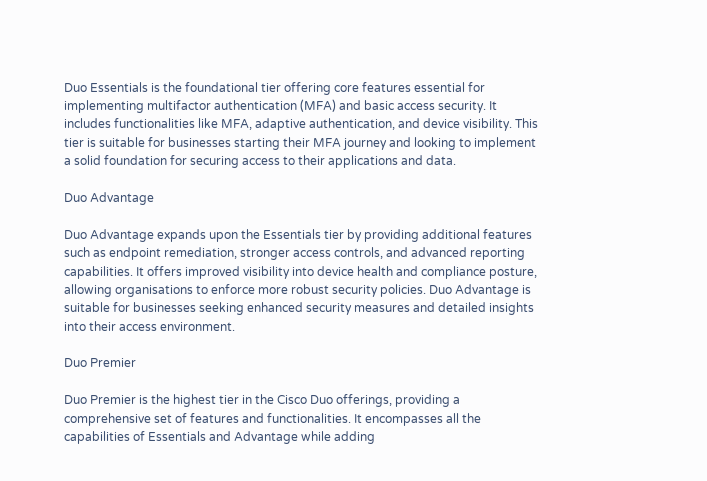Duo Essentials is the foundational tier offering core features essential for implementing multifactor authentication (MFA) and basic access security. It includes functionalities like MFA, adaptive authentication, and device visibility. This tier is suitable for businesses starting their MFA journey and looking to implement a solid foundation for securing access to their applications and data.

Duo Advantage

Duo Advantage expands upon the Essentials tier by providing additional features such as endpoint remediation, stronger access controls, and advanced reporting capabilities. It offers improved visibility into device health and compliance posture, allowing organisations to enforce more robust security policies. Duo Advantage is suitable for businesses seeking enhanced security measures and detailed insights into their access environment.

Duo Premier

Duo Premier is the highest tier in the Cisco Duo offerings, providing a comprehensive set of features and functionalities. It encompasses all the capabilities of Essentials and Advantage while adding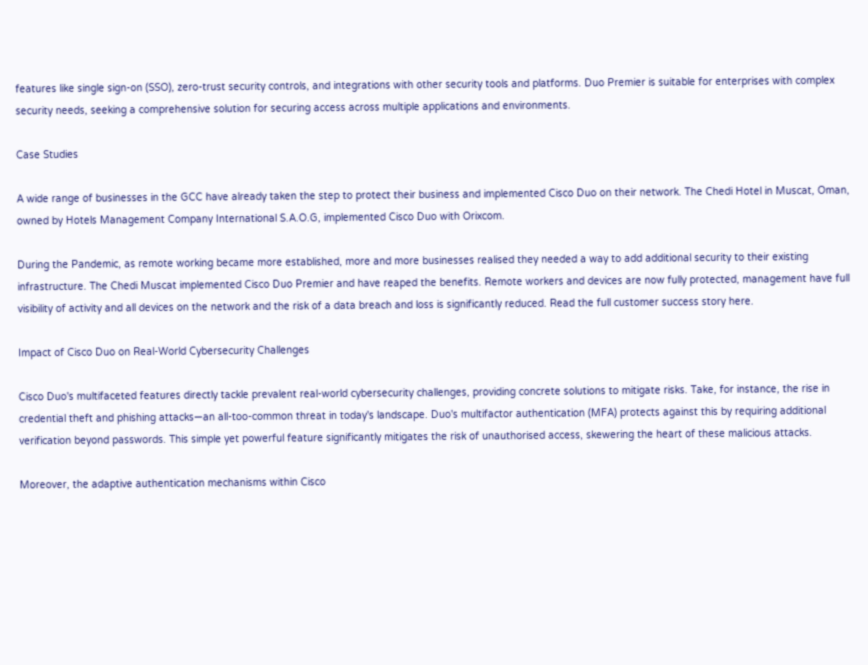features like single sign-on (SSO), zero-trust security controls, and integrations with other security tools and platforms. Duo Premier is suitable for enterprises with complex security needs, seeking a comprehensive solution for securing access across multiple applications and environments.

Case Studies

A wide range of businesses in the GCC have already taken the step to protect their business and implemented Cisco Duo on their network. The Chedi Hotel in Muscat, Oman, owned by Hotels Management Company International S.A.O.G, implemented Cisco Duo with Orixcom.

During the Pandemic, as remote working became more established, more and more businesses realised they needed a way to add additional security to their existing infrastructure. The Chedi Muscat implemented Cisco Duo Premier and have reaped the benefits. Remote workers and devices are now fully protected, management have full visibility of activity and all devices on the network and the risk of a data breach and loss is significantly reduced. Read the full customer success story here.

Impact of Cisco Duo on Real-World Cybersecurity Challenges

Cisco Duo's multifaceted features directly tackle prevalent real-world cybersecurity challenges, providing concrete solutions to mitigate risks. Take, for instance, the rise in credential theft and phishing attacks—an all-too-common threat in today's landscape. Duo's multifactor authentication (MFA) protects against this by requiring additional verification beyond passwords. This simple yet powerful feature significantly mitigates the risk of unauthorised access, skewering the heart of these malicious attacks.

Moreover, the adaptive authentication mechanisms within Cisco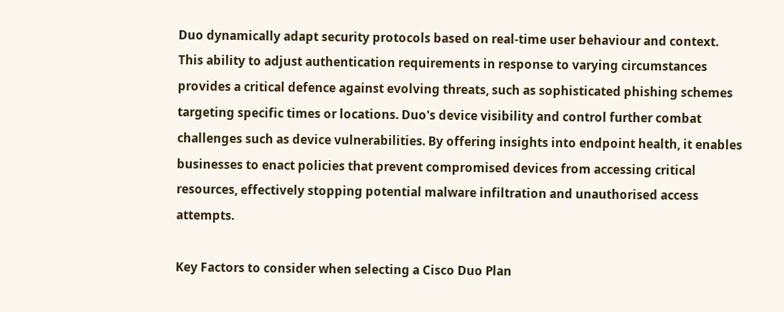Duo dynamically adapt security protocols based on real-time user behaviour and context. This ability to adjust authentication requirements in response to varying circumstances provides a critical defence against evolving threats, such as sophisticated phishing schemes targeting specific times or locations. Duo's device visibility and control further combat challenges such as device vulnerabilities. By offering insights into endpoint health, it enables businesses to enact policies that prevent compromised devices from accessing critical resources, effectively stopping potential malware infiltration and unauthorised access attempts.

Key Factors to consider when selecting a Cisco Duo Plan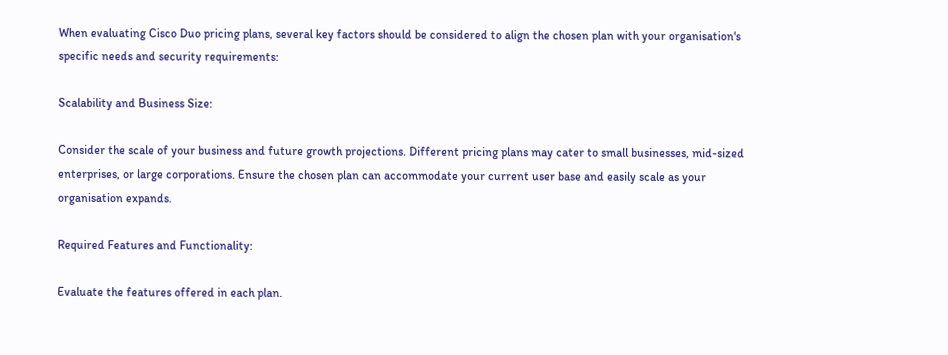When evaluating Cisco Duo pricing plans, several key factors should be considered to align the chosen plan with your organisation's specific needs and security requirements:

Scalability and Business Size:

Consider the scale of your business and future growth projections. Different pricing plans may cater to small businesses, mid-sized enterprises, or large corporations. Ensure the chosen plan can accommodate your current user base and easily scale as your organisation expands.

Required Features and Functionality:

Evaluate the features offered in each plan.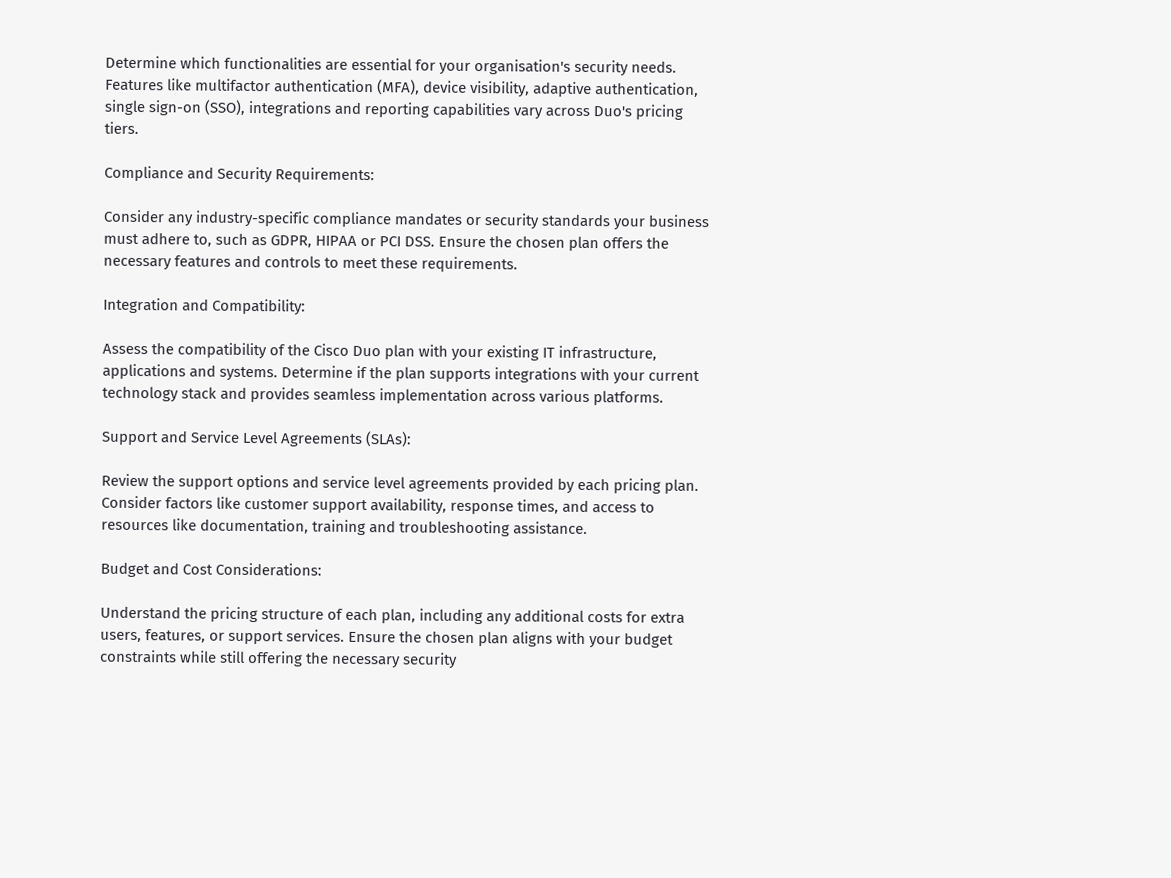Determine which functionalities are essential for your organisation's security needs. Features like multifactor authentication (MFA), device visibility, adaptive authentication, single sign-on (SSO), integrations and reporting capabilities vary across Duo's pricing tiers.

Compliance and Security Requirements:

Consider any industry-specific compliance mandates or security standards your business must adhere to, such as GDPR, HIPAA or PCI DSS. Ensure the chosen plan offers the necessary features and controls to meet these requirements.

Integration and Compatibility:

Assess the compatibility of the Cisco Duo plan with your existing IT infrastructure, applications and systems. Determine if the plan supports integrations with your current technology stack and provides seamless implementation across various platforms.

Support and Service Level Agreements (SLAs):

Review the support options and service level agreements provided by each pricing plan. Consider factors like customer support availability, response times, and access to resources like documentation, training and troubleshooting assistance.

Budget and Cost Considerations:

Understand the pricing structure of each plan, including any additional costs for extra users, features, or support services. Ensure the chosen plan aligns with your budget constraints while still offering the necessary security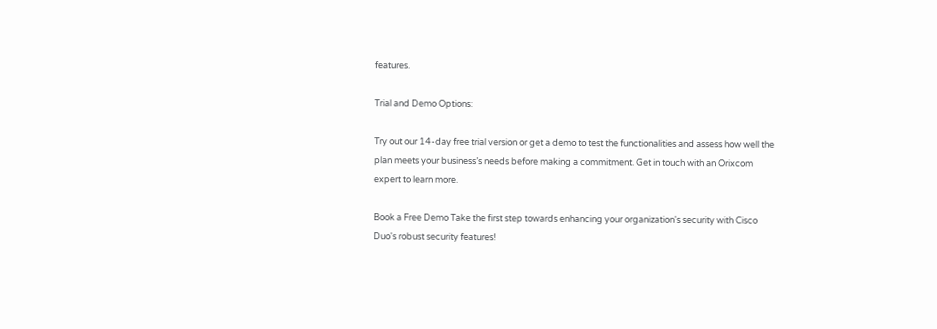features.

Trial and Demo Options:

Try out our 14-day free trial version or get a demo to test the functionalities and assess how well the plan meets your business’s needs before making a commitment. Get in touch with an Orixcom expert to learn more.

Book a Free Demo Take the first step towards enhancing your organization's security with Cisco Duo's robust security features!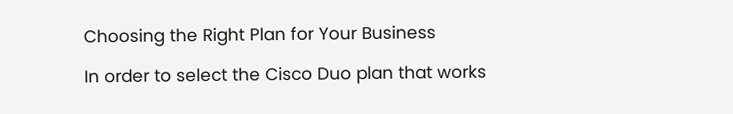Choosing the Right Plan for Your Business

In order to select the Cisco Duo plan that works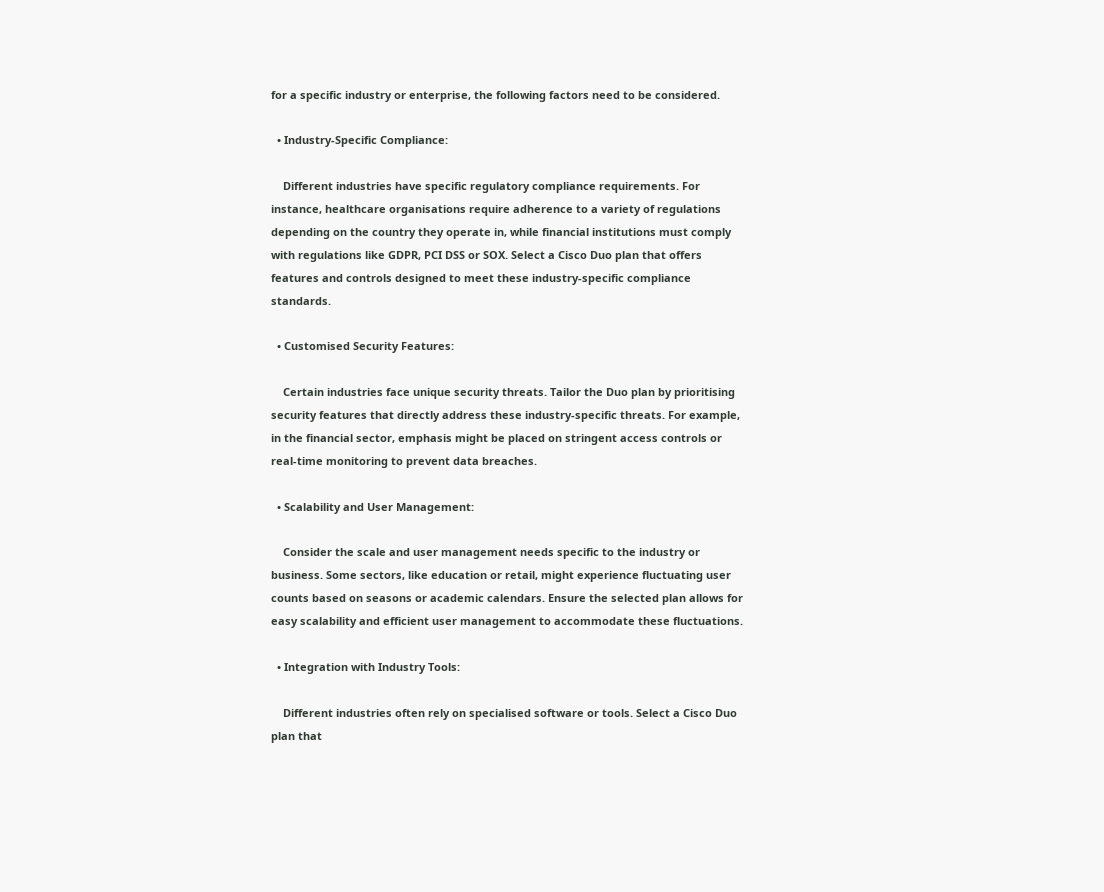for a specific industry or enterprise, the following factors need to be considered.

  • Industry-Specific Compliance:

    Different industries have specific regulatory compliance requirements. For instance, healthcare organisations require adherence to a variety of regulations depending on the country they operate in, while financial institutions must comply with regulations like GDPR, PCI DSS or SOX. Select a Cisco Duo plan that offers features and controls designed to meet these industry-specific compliance standards.

  • Customised Security Features:

    Certain industries face unique security threats. Tailor the Duo plan by prioritising security features that directly address these industry-specific threats. For example, in the financial sector, emphasis might be placed on stringent access controls or real-time monitoring to prevent data breaches.

  • Scalability and User Management:

    Consider the scale and user management needs specific to the industry or business. Some sectors, like education or retail, might experience fluctuating user counts based on seasons or academic calendars. Ensure the selected plan allows for easy scalability and efficient user management to accommodate these fluctuations.

  • Integration with Industry Tools:

    Different industries often rely on specialised software or tools. Select a Cisco Duo plan that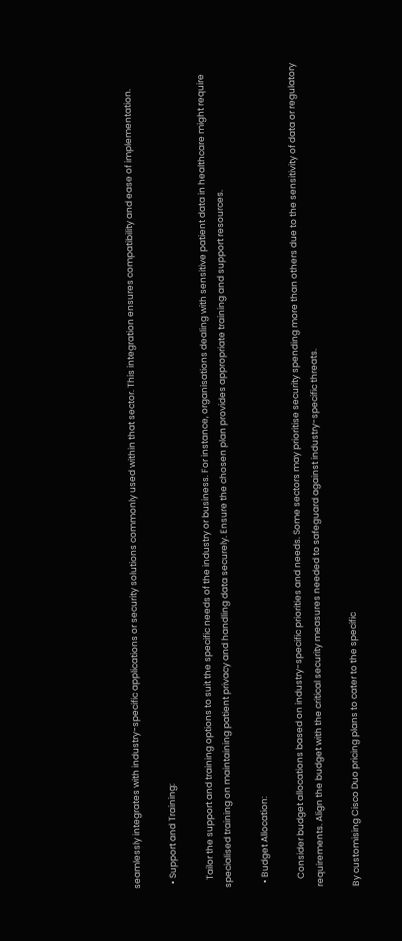seamlessly integrates with industry-specific applications or security solutions commonly used within that sector. This integration ensures compatibility and ease of implementation.

  • Support and Training:

    Tailor the support and training options to suit the specific needs of the industry or business. For instance, organisations dealing with sensitive patient data in healthcare might require specialised training on maintaining patient privacy and handling data securely. Ensure the chosen plan provides appropriate training and support resources.

  • Budget Allocation:

    Consider budget allocations based on industry-specific priorities and needs. Some sectors may prioritise security spending more than others due to the sensitivity of data or regulatory requirements. Align the budget with the critical security measures needed to safeguard against industry-specific threats.

By customising Cisco Duo pricing plans to cater to the specific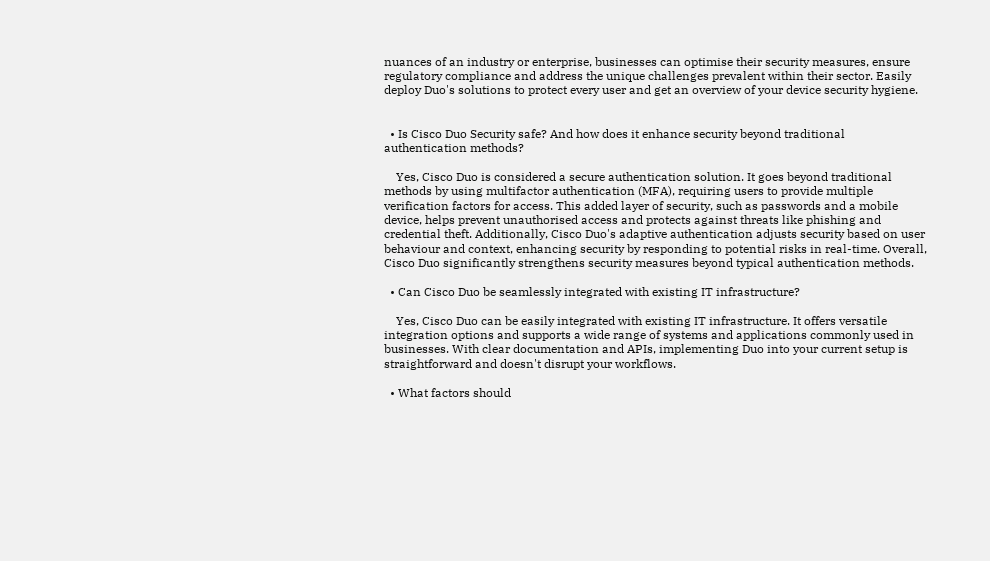nuances of an industry or enterprise, businesses can optimise their security measures, ensure regulatory compliance and address the unique challenges prevalent within their sector. Easily deploy Duo's solutions to protect every user and get an overview of your device security hygiene.


  • Is Cisco Duo Security safe? And how does it enhance security beyond traditional authentication methods?

    Yes, Cisco Duo is considered a secure authentication solution. It goes beyond traditional methods by using multifactor authentication (MFA), requiring users to provide multiple verification factors for access. This added layer of security, such as passwords and a mobile device, helps prevent unauthorised access and protects against threats like phishing and credential theft. Additionally, Cisco Duo's adaptive authentication adjusts security based on user behaviour and context, enhancing security by responding to potential risks in real-time. Overall, Cisco Duo significantly strengthens security measures beyond typical authentication methods.

  • Can Cisco Duo be seamlessly integrated with existing IT infrastructure?

    Yes, Cisco Duo can be easily integrated with existing IT infrastructure. It offers versatile integration options and supports a wide range of systems and applications commonly used in businesses. With clear documentation and APIs, implementing Duo into your current setup is straightforward and doesn't disrupt your workflows.

  • What factors should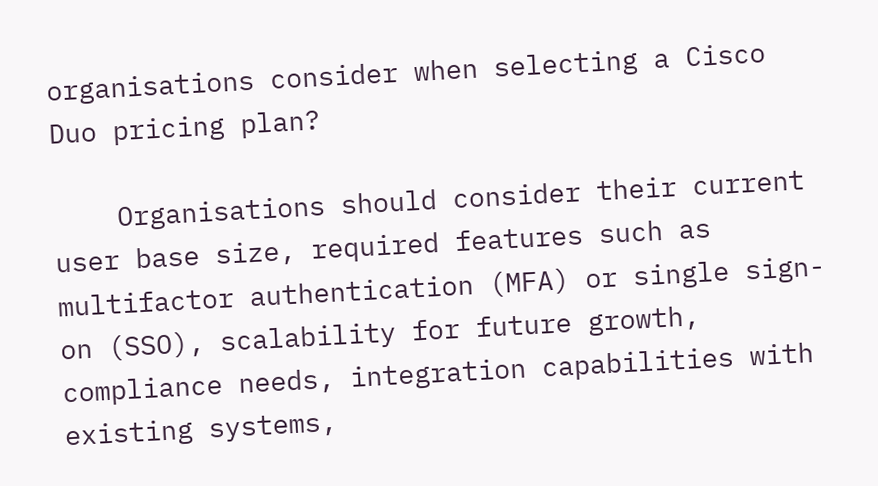organisations consider when selecting a Cisco Duo pricing plan?

    Organisations should consider their current user base size, required features such as multifactor authentication (MFA) or single sign-on (SSO), scalability for future growth, compliance needs, integration capabilities with existing systems,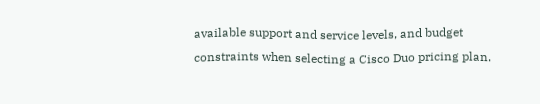available support and service levels, and budget constraints when selecting a Cisco Duo pricing plan.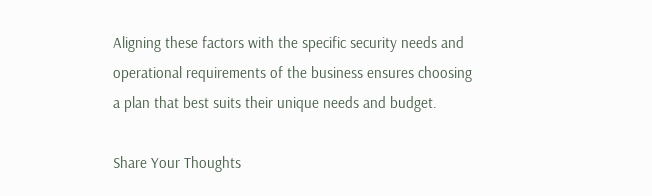Aligning these factors with the specific security needs and operational requirements of the business ensures choosing a plan that best suits their unique needs and budget.

Share Your Thoughts